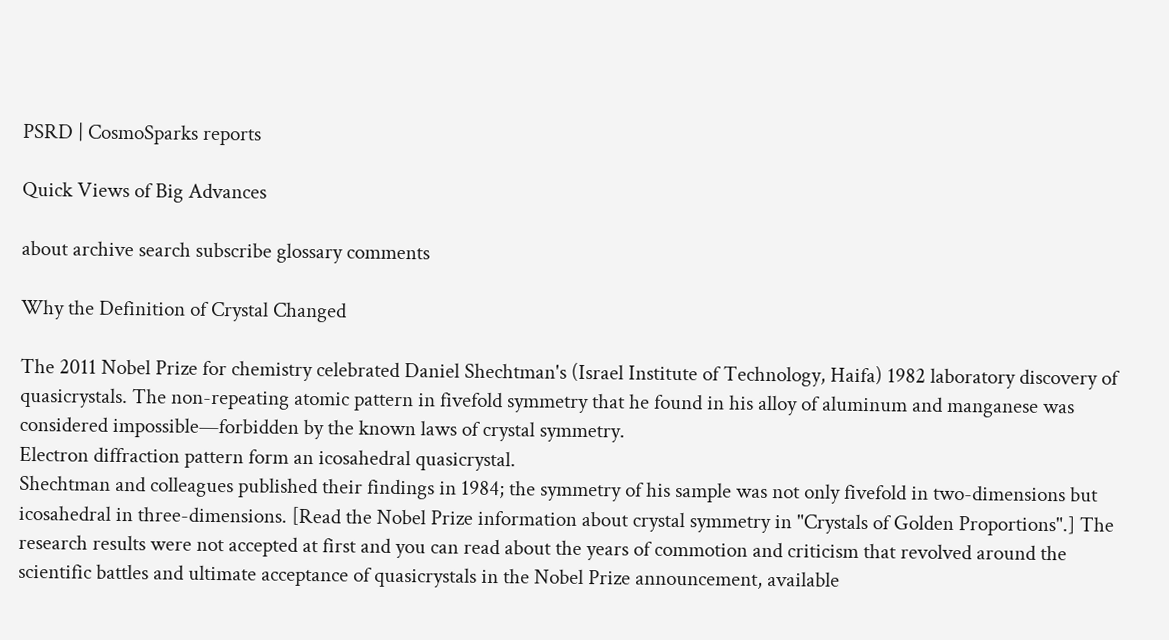PSRD | CosmoSparks reports

Quick Views of Big Advances

about archive search subscribe glossary comments

Why the Definition of Crystal Changed

The 2011 Nobel Prize for chemistry celebrated Daniel Shechtman's (Israel Institute of Technology, Haifa) 1982 laboratory discovery of quasicrystals. The non-repeating atomic pattern in fivefold symmetry that he found in his alloy of aluminum and manganese was considered impossible—forbidden by the known laws of crystal symmetry.
Electron diffraction pattern form an icosahedral quasicrystal.
Shechtman and colleagues published their findings in 1984; the symmetry of his sample was not only fivefold in two-dimensions but icosahedral in three-dimensions. [Read the Nobel Prize information about crystal symmetry in "Crystals of Golden Proportions".] The research results were not accepted at first and you can read about the years of commotion and criticism that revolved around the scientific battles and ultimate acceptance of quasicrystals in the Nobel Prize announcement, available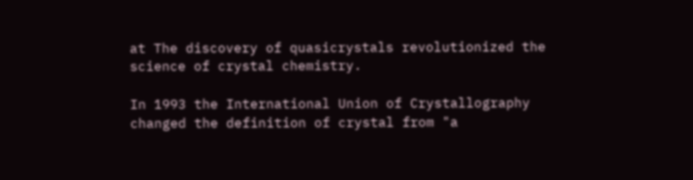at The discovery of quasicrystals revolutionized the science of crystal chemistry.

In 1993 the International Union of Crystallography changed the definition of crystal from "a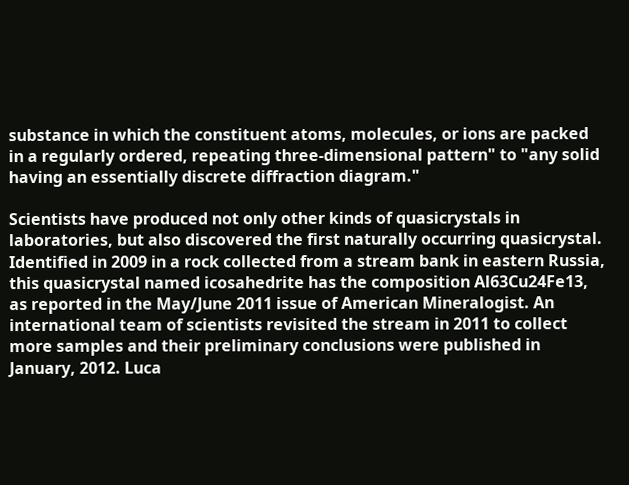substance in which the constituent atoms, molecules, or ions are packed in a regularly ordered, repeating three-dimensional pattern" to "any solid having an essentially discrete diffraction diagram."

Scientists have produced not only other kinds of quasicrystals in laboratories, but also discovered the first naturally occurring quasicrystal. Identified in 2009 in a rock collected from a stream bank in eastern Russia, this quasicrystal named icosahedrite has the composition Al63Cu24Fe13, as reported in the May/June 2011 issue of American Mineralogist. An international team of scientists revisited the stream in 2011 to collect more samples and their preliminary conclusions were published in January, 2012. Luca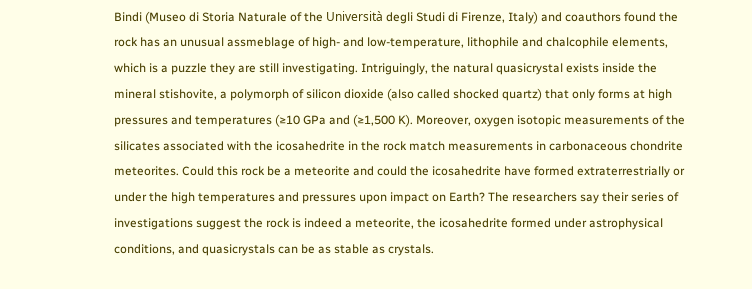Bindi (Museo di Storia Naturale of the Università degli Studi di Firenze, Italy) and coauthors found the rock has an unusual assmeblage of high- and low-temperature, lithophile and chalcophile elements, which is a puzzle they are still investigating. Intriguingly, the natural quasicrystal exists inside the mineral stishovite, a polymorph of silicon dioxide (also called shocked quartz) that only forms at high pressures and temperatures (≥10 GPa and (≥1,500 K). Moreover, oxygen isotopic measurements of the silicates associated with the icosahedrite in the rock match measurements in carbonaceous chondrite meteorites. Could this rock be a meteorite and could the icosahedrite have formed extraterrestrially or under the high temperatures and pressures upon impact on Earth? The researchers say their series of investigations suggest the rock is indeed a meteorite, the icosahedrite formed under astrophysical conditions, and quasicrystals can be as stable as crystals.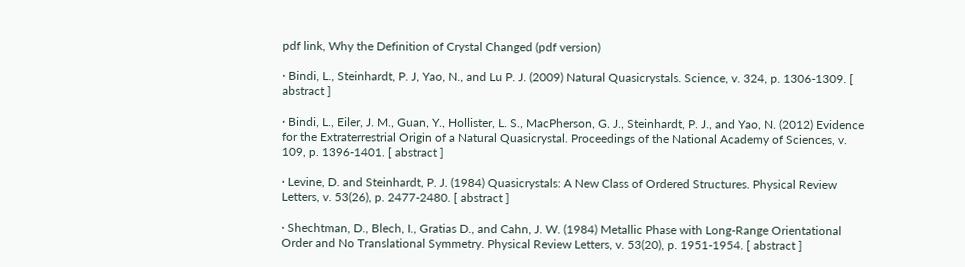pdf link, Why the Definition of Crystal Changed (pdf version)

· Bindi, L., Steinhardt, P. J, Yao, N., and Lu P. J. (2009) Natural Quasicrystals. Science, v. 324, p. 1306-1309. [ abstract ]

· Bindi, L., Eiler, J. M., Guan, Y., Hollister, L. S., MacPherson, G. J., Steinhardt, P. J., and Yao, N. (2012) Evidence for the Extraterrestrial Origin of a Natural Quasicrystal. Proceedings of the National Academy of Sciences, v. 109, p. 1396-1401. [ abstract ]

· Levine, D. and Steinhardt, P. J. (1984) Quasicrystals: A New Class of Ordered Structures. Physical Review Letters, v. 53(26), p. 2477-2480. [ abstract ]

· Shechtman, D., Blech, I., Gratias D., and Cahn, J. W. (1984) Metallic Phase with Long-Range Orientational Order and No Translational Symmetry. Physical Review Letters, v. 53(20), p. 1951-1954. [ abstract ]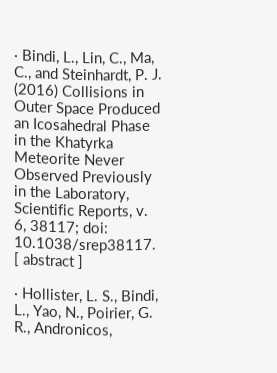· Bindi, L., Lin, C., Ma, C., and Steinhardt, P. J. (2016) Collisions in Outer Space Produced an Icosahedral Phase in the Khatyrka Meteorite Never Observed Previously in the Laboratory, Scientific Reports, v. 6, 38117; doi: 10.1038/srep38117. [ abstract ]

· Hollister, L. S., Bindi, L., Yao, N., Poirier, G. R., Andronicos,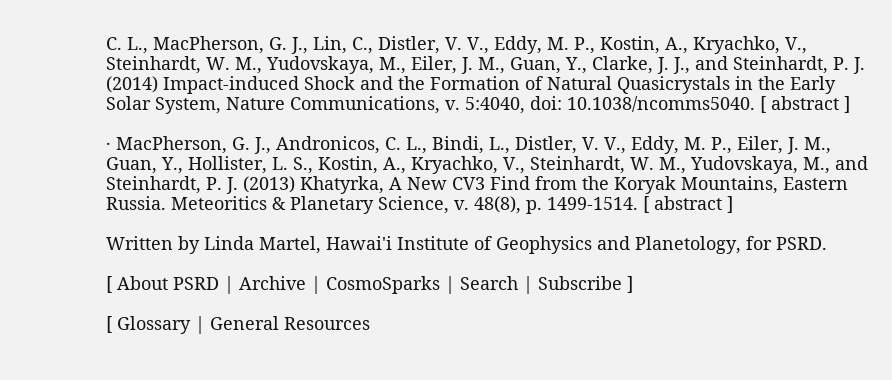C. L., MacPherson, G. J., Lin, C., Distler, V. V., Eddy, M. P., Kostin, A., Kryachko, V., Steinhardt, W. M., Yudovskaya, M., Eiler, J. M., Guan, Y., Clarke, J. J., and Steinhardt, P. J. (2014) Impact-induced Shock and the Formation of Natural Quasicrystals in the Early Solar System, Nature Communications, v. 5:4040, doi: 10.1038/ncomms5040. [ abstract ]

· MacPherson, G. J., Andronicos, C. L., Bindi, L., Distler, V. V., Eddy, M. P., Eiler, J. M., Guan, Y., Hollister, L. S., Kostin, A., Kryachko, V., Steinhardt, W. M., Yudovskaya, M., and Steinhardt, P. J. (2013) Khatyrka, A New CV3 Find from the Koryak Mountains, Eastern Russia. Meteoritics & Planetary Science, v. 48(8), p. 1499-1514. [ abstract ]

Written by Linda Martel, Hawai'i Institute of Geophysics and Planetology, for PSRD.

[ About PSRD | Archive | CosmoSparks | Search | Subscribe ]

[ Glossary | General Resources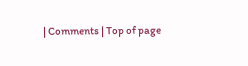| Comments | Top of page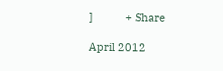]           + Share

April 2012